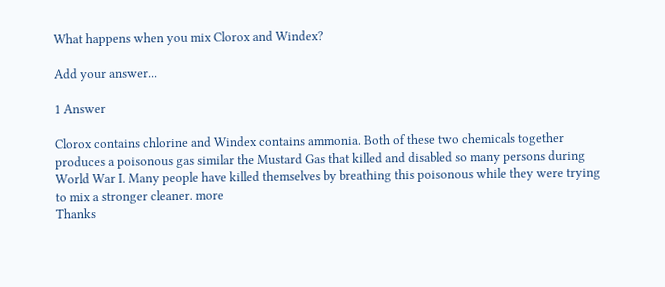What happens when you mix Clorox and Windex?

Add your answer...

1 Answer

Clorox contains chlorine and Windex contains ammonia. Both of these two chemicals together produces a poisonous gas similar the Mustard Gas that killed and disabled so many persons during World War I. Many people have killed themselves by breathing this poisonous while they were trying to mix a stronger cleaner. more
Thanks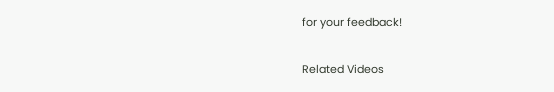for your feedback!

Related Videos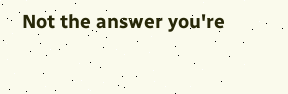Not the answer you're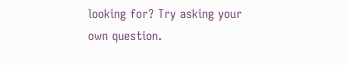looking for? Try asking your own question.